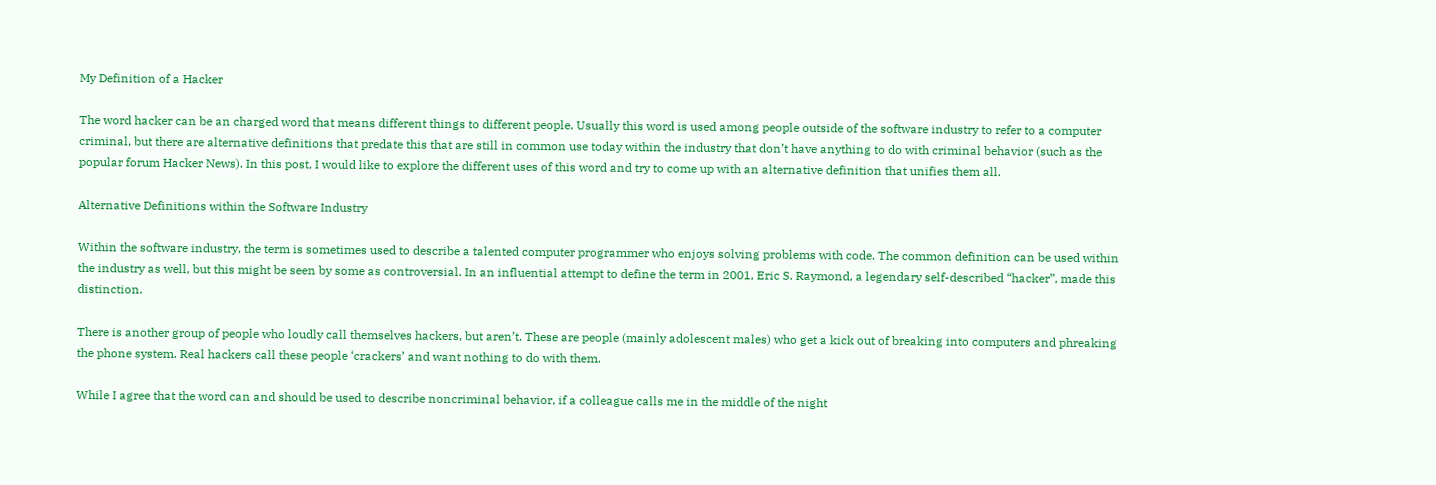My Definition of a Hacker

The word hacker can be an charged word that means different things to different people. Usually this word is used among people outside of the software industry to refer to a computer criminal, but there are alternative definitions that predate this that are still in common use today within the industry that don’t have anything to do with criminal behavior (such as the popular forum Hacker News). In this post, I would like to explore the different uses of this word and try to come up with an alternative definition that unifies them all.

Alternative Definitions within the Software Industry

Within the software industry, the term is sometimes used to describe a talented computer programmer who enjoys solving problems with code. The common definition can be used within the industry as well, but this might be seen by some as controversial. In an influential attempt to define the term in 2001, Eric S. Raymond, a legendary self-described “hacker”, made this distinction.

There is another group of people who loudly call themselves hackers, but aren’t. These are people (mainly adolescent males) who get a kick out of breaking into computers and phreaking the phone system. Real hackers call these people ‘crackers’ and want nothing to do with them.

While I agree that the word can and should be used to describe noncriminal behavior, if a colleague calls me in the middle of the night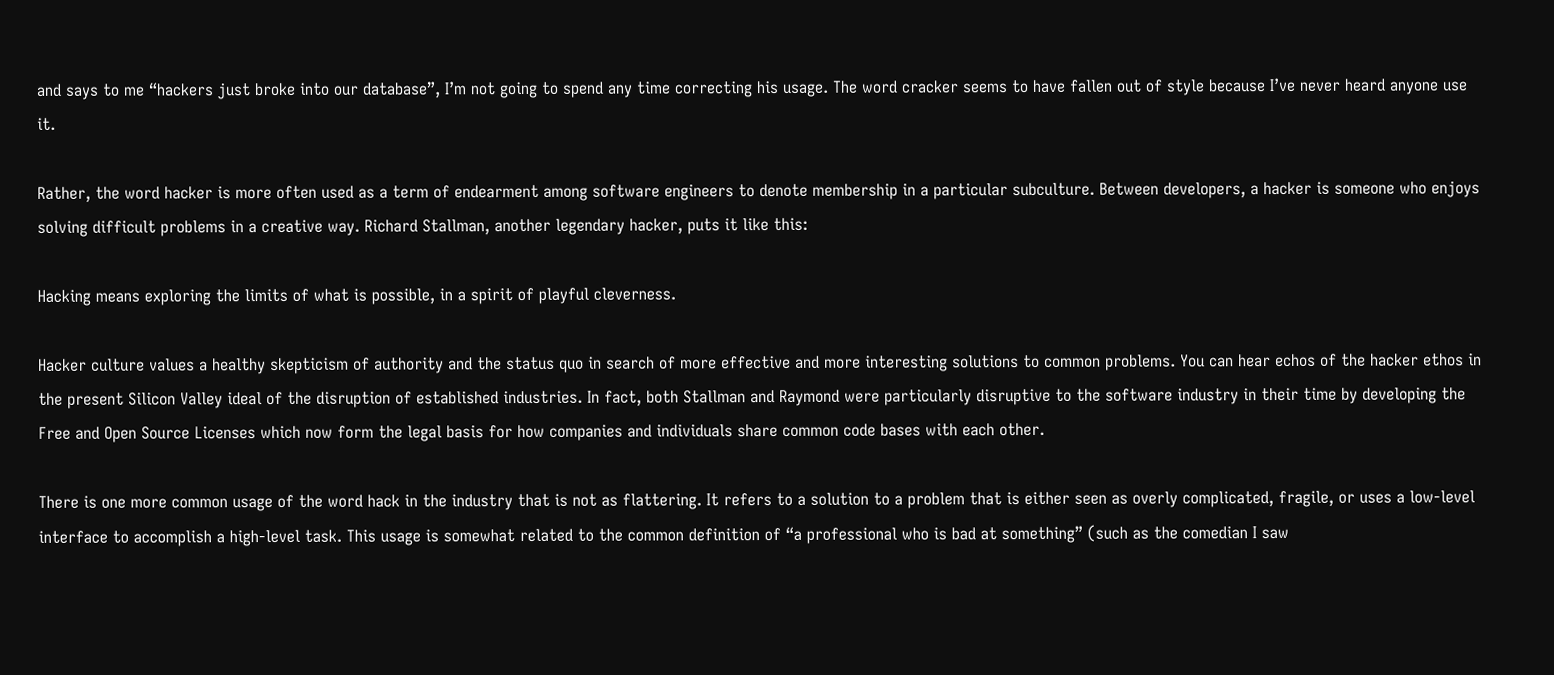and says to me “hackers just broke into our database”, I’m not going to spend any time correcting his usage. The word cracker seems to have fallen out of style because I’ve never heard anyone use it.

Rather, the word hacker is more often used as a term of endearment among software engineers to denote membership in a particular subculture. Between developers, a hacker is someone who enjoys solving difficult problems in a creative way. Richard Stallman, another legendary hacker, puts it like this:

Hacking means exploring the limits of what is possible, in a spirit of playful cleverness.

Hacker culture values a healthy skepticism of authority and the status quo in search of more effective and more interesting solutions to common problems. You can hear echos of the hacker ethos in the present Silicon Valley ideal of the disruption of established industries. In fact, both Stallman and Raymond were particularly disruptive to the software industry in their time by developing the Free and Open Source Licenses which now form the legal basis for how companies and individuals share common code bases with each other.

There is one more common usage of the word hack in the industry that is not as flattering. It refers to a solution to a problem that is either seen as overly complicated, fragile, or uses a low-level interface to accomplish a high-level task. This usage is somewhat related to the common definition of “a professional who is bad at something” (such as the comedian I saw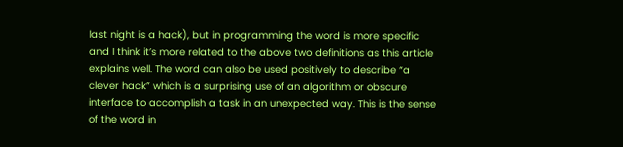last night is a hack), but in programming the word is more specific and I think it’s more related to the above two definitions as this article explains well. The word can also be used positively to describe “a clever hack” which is a surprising use of an algorithm or obscure interface to accomplish a task in an unexpected way. This is the sense of the word in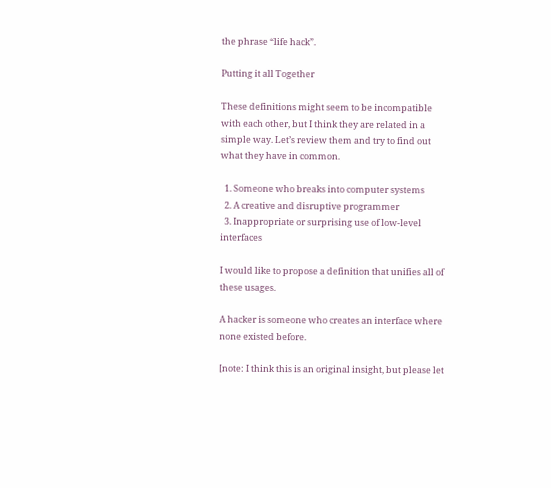the phrase “life hack”.

Putting it all Together

These definitions might seem to be incompatible with each other, but I think they are related in a simple way. Let’s review them and try to find out what they have in common.

  1. Someone who breaks into computer systems
  2. A creative and disruptive programmer
  3. Inappropriate or surprising use of low-level interfaces

I would like to propose a definition that unifies all of these usages.

A hacker is someone who creates an interface where none existed before.

[note: I think this is an original insight, but please let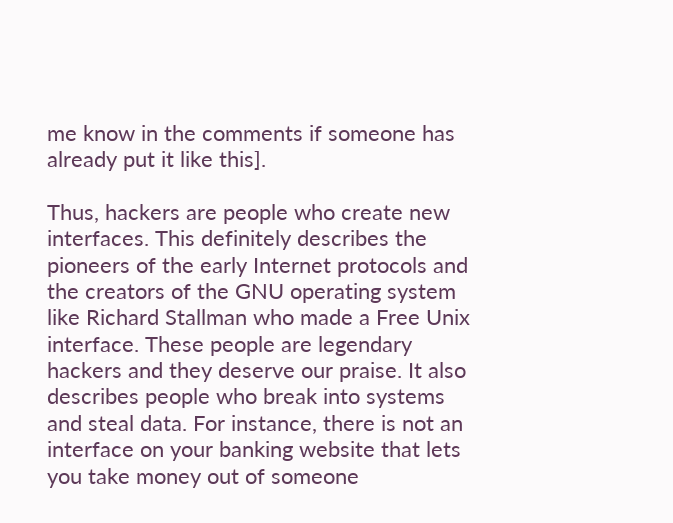me know in the comments if someone has already put it like this].

Thus, hackers are people who create new interfaces. This definitely describes the pioneers of the early Internet protocols and the creators of the GNU operating system like Richard Stallman who made a Free Unix interface. These people are legendary hackers and they deserve our praise. It also describes people who break into systems and steal data. For instance, there is not an interface on your banking website that lets you take money out of someone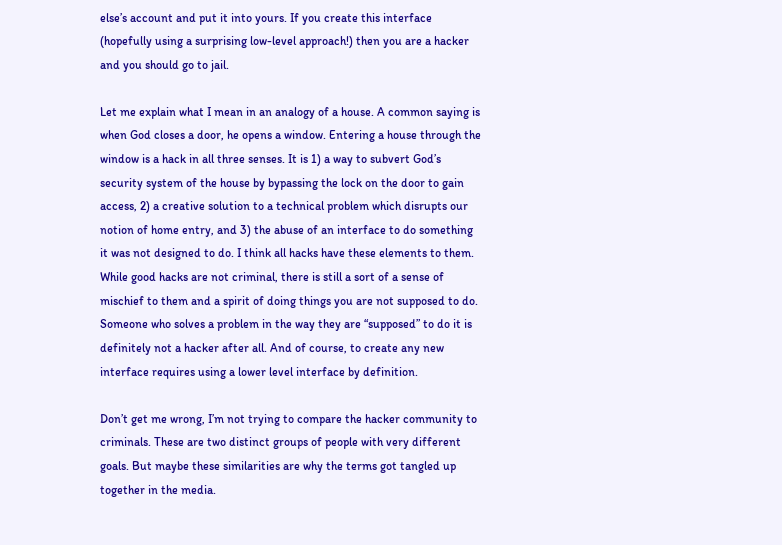else’s account and put it into yours. If you create this interface (hopefully using a surprising low-level approach!) then you are a hacker and you should go to jail.

Let me explain what I mean in an analogy of a house. A common saying is when God closes a door, he opens a window. Entering a house through the window is a hack in all three senses. It is 1) a way to subvert God’s security system of the house by bypassing the lock on the door to gain access, 2) a creative solution to a technical problem which disrupts our notion of home entry, and 3) the abuse of an interface to do something it was not designed to do. I think all hacks have these elements to them. While good hacks are not criminal, there is still a sort of a sense of mischief to them and a spirit of doing things you are not supposed to do. Someone who solves a problem in the way they are “supposed” to do it is definitely not a hacker after all. And of course, to create any new interface requires using a lower level interface by definition.

Don’t get me wrong, I’m not trying to compare the hacker community to criminals. These are two distinct groups of people with very different goals. But maybe these similarities are why the terms got tangled up together in the media.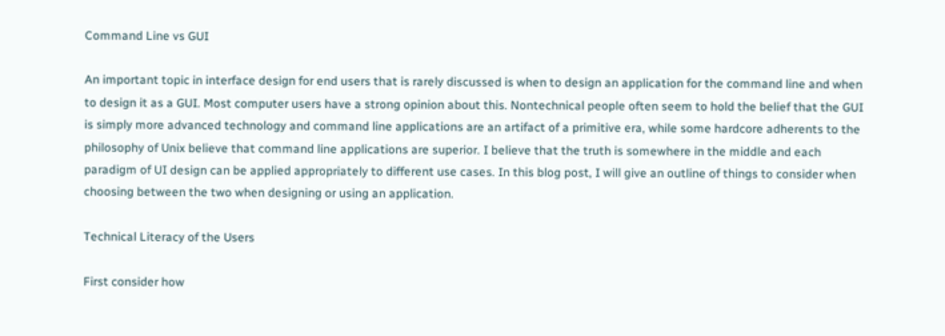Command Line vs GUI

An important topic in interface design for end users that is rarely discussed is when to design an application for the command line and when to design it as a GUI. Most computer users have a strong opinion about this. Nontechnical people often seem to hold the belief that the GUI is simply more advanced technology and command line applications are an artifact of a primitive era, while some hardcore adherents to the philosophy of Unix believe that command line applications are superior. I believe that the truth is somewhere in the middle and each paradigm of UI design can be applied appropriately to different use cases. In this blog post, I will give an outline of things to consider when choosing between the two when designing or using an application.

Technical Literacy of the Users

First consider how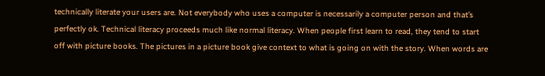technically literate your users are. Not everybody who uses a computer is necessarily a computer person and that’s perfectly ok. Technical literacy proceeds much like normal literacy. When people first learn to read, they tend to start off with picture books. The pictures in a picture book give context to what is going on with the story. When words are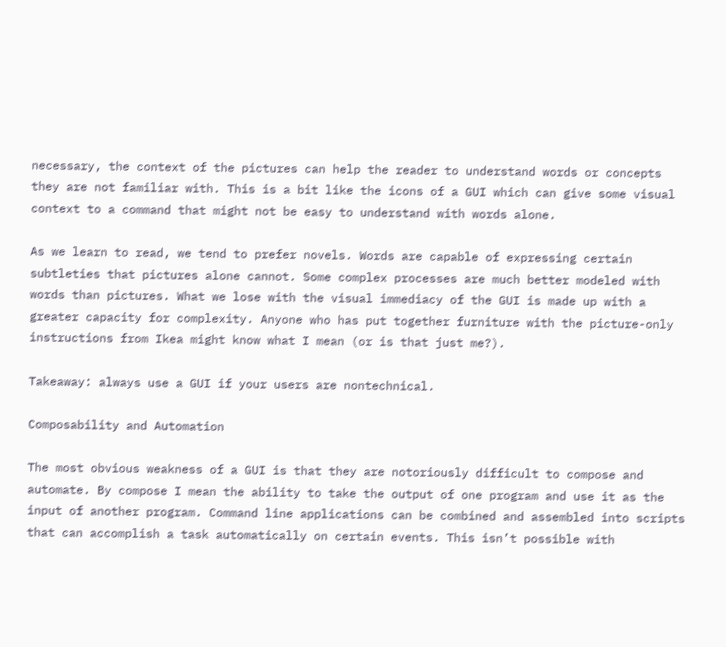necessary, the context of the pictures can help the reader to understand words or concepts they are not familiar with. This is a bit like the icons of a GUI which can give some visual context to a command that might not be easy to understand with words alone.

As we learn to read, we tend to prefer novels. Words are capable of expressing certain subtleties that pictures alone cannot. Some complex processes are much better modeled with words than pictures. What we lose with the visual immediacy of the GUI is made up with a greater capacity for complexity. Anyone who has put together furniture with the picture-only instructions from Ikea might know what I mean (or is that just me?).

Takeaway: always use a GUI if your users are nontechnical.

Composability and Automation

The most obvious weakness of a GUI is that they are notoriously difficult to compose and automate. By compose I mean the ability to take the output of one program and use it as the input of another program. Command line applications can be combined and assembled into scripts that can accomplish a task automatically on certain events. This isn’t possible with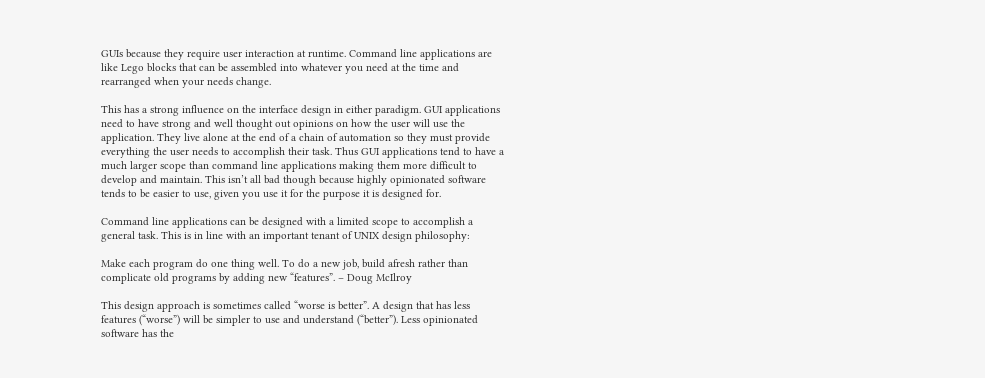GUIs because they require user interaction at runtime. Command line applications are like Lego blocks that can be assembled into whatever you need at the time and rearranged when your needs change.

This has a strong influence on the interface design in either paradigm. GUI applications need to have strong and well thought out opinions on how the user will use the application. They live alone at the end of a chain of automation so they must provide everything the user needs to accomplish their task. Thus GUI applications tend to have a much larger scope than command line applications making them more difficult to develop and maintain. This isn’t all bad though because highly opinionated software tends to be easier to use, given you use it for the purpose it is designed for.

Command line applications can be designed with a limited scope to accomplish a general task. This is in line with an important tenant of UNIX design philosophy:

Make each program do one thing well. To do a new job, build afresh rather than complicate old programs by adding new “features”. – Doug McIlroy

This design approach is sometimes called “worse is better”. A design that has less features (“worse”) will be simpler to use and understand (“better”). Less opinionated software has the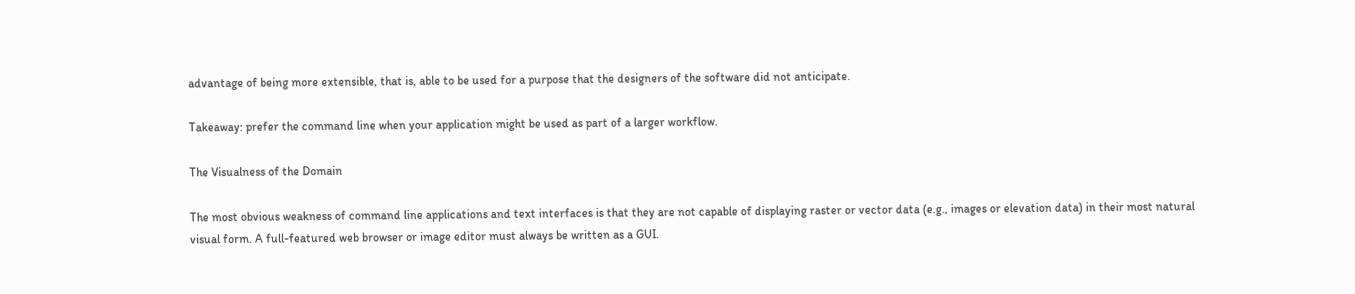advantage of being more extensible, that is, able to be used for a purpose that the designers of the software did not anticipate.

Takeaway: prefer the command line when your application might be used as part of a larger workflow.

The Visualness of the Domain

The most obvious weakness of command line applications and text interfaces is that they are not capable of displaying raster or vector data (e.g., images or elevation data) in their most natural visual form. A full-featured web browser or image editor must always be written as a GUI.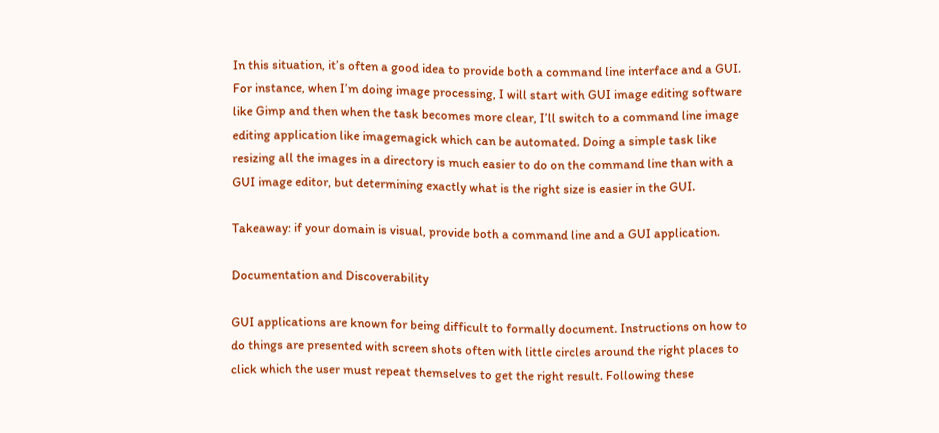In this situation, it’s often a good idea to provide both a command line interface and a GUI. For instance, when I’m doing image processing, I will start with GUI image editing software like Gimp and then when the task becomes more clear, I’ll switch to a command line image editing application like imagemagick which can be automated. Doing a simple task like resizing all the images in a directory is much easier to do on the command line than with a GUI image editor, but determining exactly what is the right size is easier in the GUI.

Takeaway: if your domain is visual, provide both a command line and a GUI application.

Documentation and Discoverability

GUI applications are known for being difficult to formally document. Instructions on how to do things are presented with screen shots often with little circles around the right places to click which the user must repeat themselves to get the right result. Following these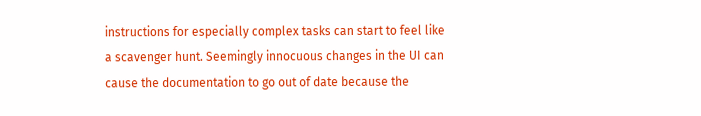instructions for especially complex tasks can start to feel like a scavenger hunt. Seemingly innocuous changes in the UI can cause the documentation to go out of date because the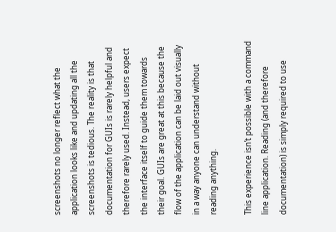screenshots no longer reflect what the application looks like and updating all the screenshots is tedious. The reality is that documentation for GUIs is rarely helpful and therefore rarely used. Instead, users expect the interface itself to guide them towards their goal. GUIs are great at this because the flow of the application can be laid out visually in a way anyone can understand without reading anything.

This experience isn’t possible with a command line application. Reading (and therefore documentation) is simply required to use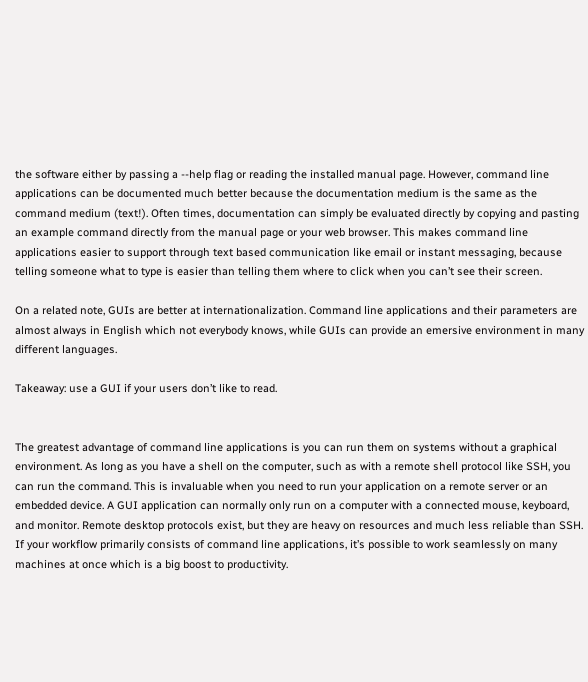the software either by passing a --help flag or reading the installed manual page. However, command line applications can be documented much better because the documentation medium is the same as the command medium (text!). Often times, documentation can simply be evaluated directly by copying and pasting an example command directly from the manual page or your web browser. This makes command line applications easier to support through text based communication like email or instant messaging, because telling someone what to type is easier than telling them where to click when you can’t see their screen.

On a related note, GUIs are better at internationalization. Command line applications and their parameters are almost always in English which not everybody knows, while GUIs can provide an emersive environment in many different languages.

Takeaway: use a GUI if your users don’t like to read.


The greatest advantage of command line applications is you can run them on systems without a graphical environment. As long as you have a shell on the computer, such as with a remote shell protocol like SSH, you can run the command. This is invaluable when you need to run your application on a remote server or an embedded device. A GUI application can normally only run on a computer with a connected mouse, keyboard, and monitor. Remote desktop protocols exist, but they are heavy on resources and much less reliable than SSH. If your workflow primarily consists of command line applications, it’s possible to work seamlessly on many machines at once which is a big boost to productivity.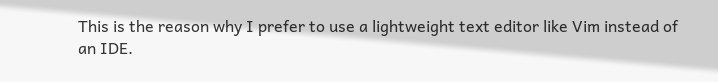This is the reason why I prefer to use a lightweight text editor like Vim instead of an IDE.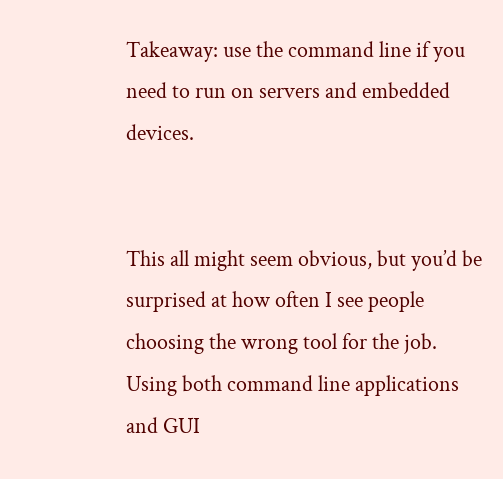Takeaway: use the command line if you need to run on servers and embedded devices.


This all might seem obvious, but you’d be surprised at how often I see people choosing the wrong tool for the job. Using both command line applications and GUI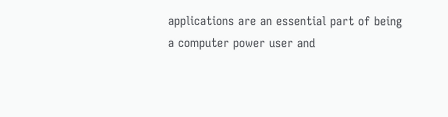applications are an essential part of being a computer power user and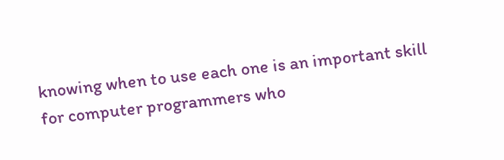knowing when to use each one is an important skill for computer programmers who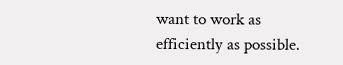want to work as efficiently as possible.